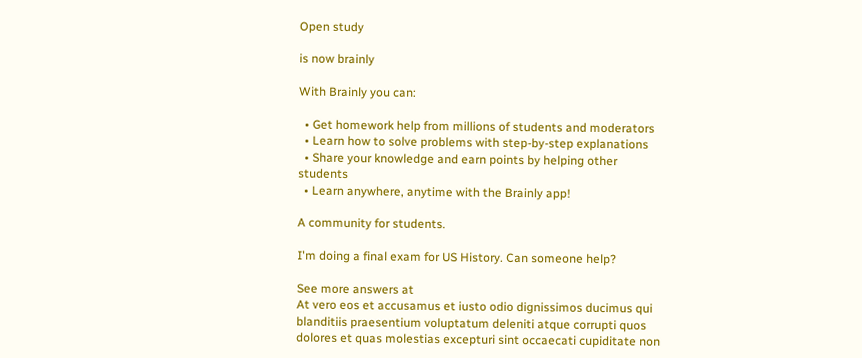Open study

is now brainly

With Brainly you can:

  • Get homework help from millions of students and moderators
  • Learn how to solve problems with step-by-step explanations
  • Share your knowledge and earn points by helping other students
  • Learn anywhere, anytime with the Brainly app!

A community for students.

I'm doing a final exam for US History. Can someone help?

See more answers at
At vero eos et accusamus et iusto odio dignissimos ducimus qui blanditiis praesentium voluptatum deleniti atque corrupti quos dolores et quas molestias excepturi sint occaecati cupiditate non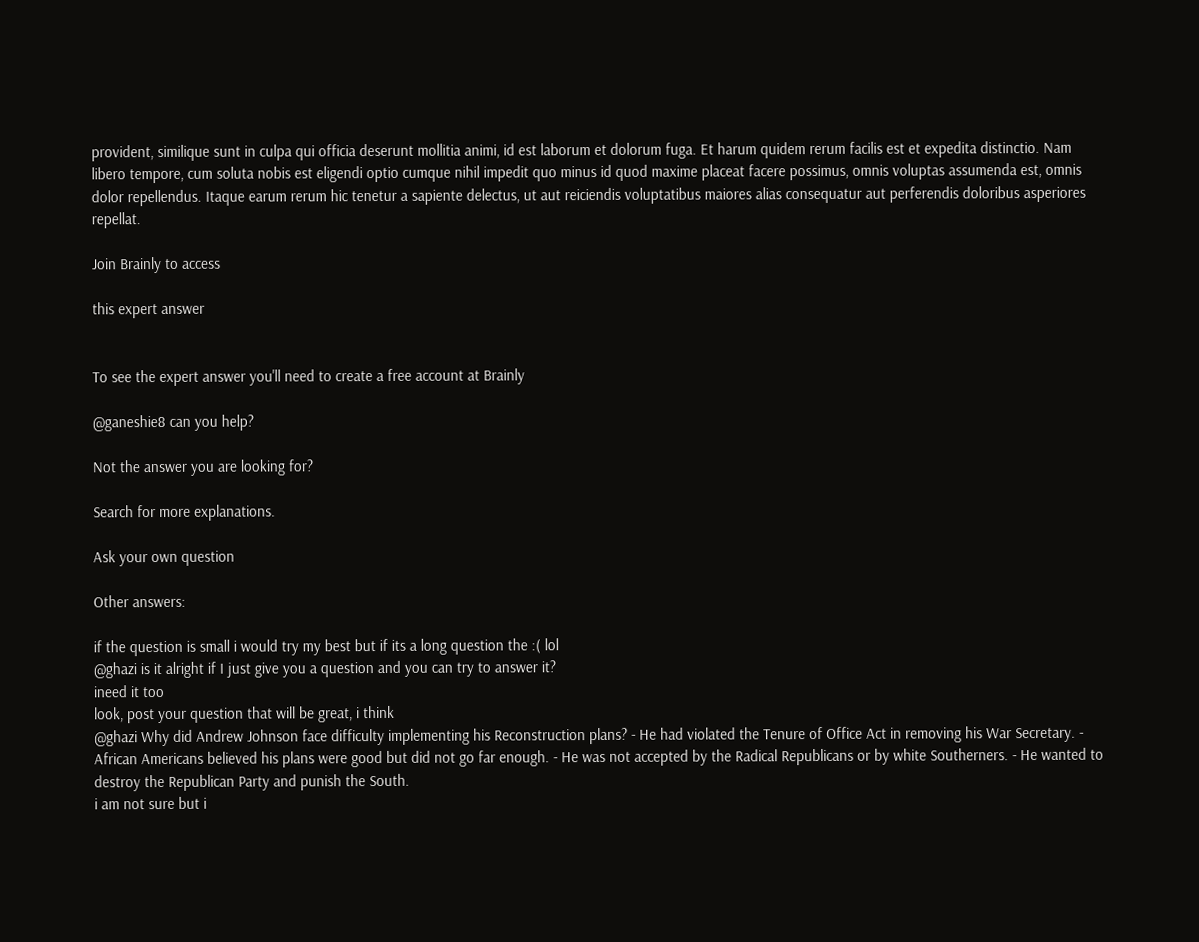provident, similique sunt in culpa qui officia deserunt mollitia animi, id est laborum et dolorum fuga. Et harum quidem rerum facilis est et expedita distinctio. Nam libero tempore, cum soluta nobis est eligendi optio cumque nihil impedit quo minus id quod maxime placeat facere possimus, omnis voluptas assumenda est, omnis dolor repellendus. Itaque earum rerum hic tenetur a sapiente delectus, ut aut reiciendis voluptatibus maiores alias consequatur aut perferendis doloribus asperiores repellat.

Join Brainly to access

this expert answer


To see the expert answer you'll need to create a free account at Brainly

@ganeshie8 can you help?

Not the answer you are looking for?

Search for more explanations.

Ask your own question

Other answers:

if the question is small i would try my best but if its a long question the :( lol
@ghazi is it alright if I just give you a question and you can try to answer it?
ineed it too
look, post your question that will be great, i think
@ghazi Why did Andrew Johnson face difficulty implementing his Reconstruction plans? - He had violated the Tenure of Office Act in removing his War Secretary. - African Americans believed his plans were good but did not go far enough. - He was not accepted by the Radical Republicans or by white Southerners. - He wanted to destroy the Republican Party and punish the South.
i am not sure but i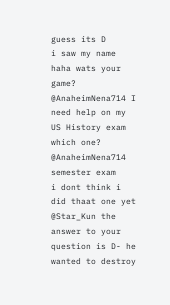guess its D
i saw my name haha wats your game?
@AnaheimNena714 I need help on my US History exam
which one?
@AnaheimNena714 semester exam
i dont think i did thaat one yet
@Star_Kun the answer to your question is D- he wanted to destroy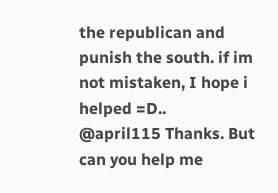the republican and punish the south. if im not mistaken, I hope i helped =D..
@april115 Thanks. But can you help me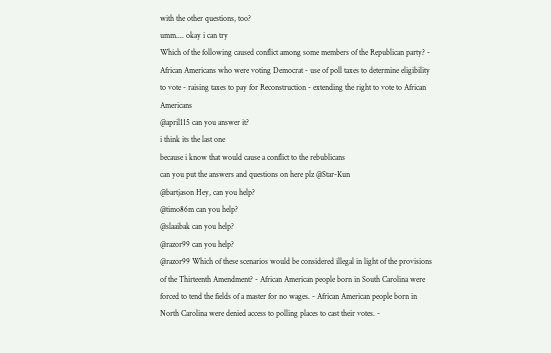with the other questions, too?
umm.... okay i can try
Which of the following caused conflict among some members of the Republican party? - African Americans who were voting Democrat - use of poll taxes to determine eligibility to vote - raising taxes to pay for Reconstruction - extending the right to vote to African Americans
@april115 can you answer it?
i think its the last one
because i know that would cause a conflict to the rebublicans
can you put the answers and questions on here plz @Star-Kun
@bartjason Hey, can you help?
@timo86m can you help?
@slaaibak can you help?
@razor99 can you help?
@razor99 Which of these scenarios would be considered illegal in light of the provisions of the Thirteenth Amendment? - African American people born in South Carolina were forced to tend the fields of a master for no wages. - African American people born in North Carolina were denied access to polling places to cast their votes. -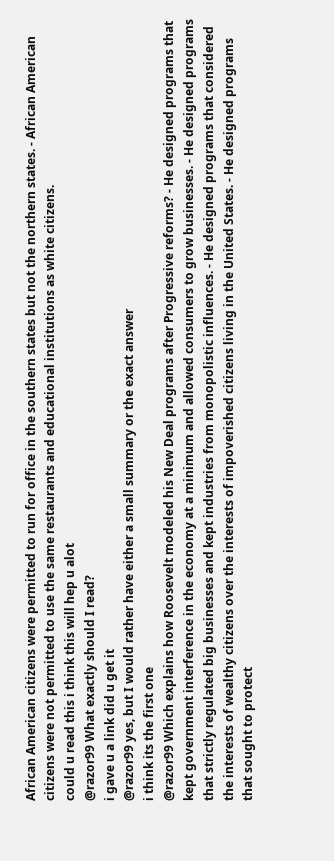African American citizens were permitted to run for office in the southern states but not the northern states. - African American citizens were not permitted to use the same restaurants and educational institutions as white citizens.
could u read this i think this will hep u alot
@razor99 What exactly should I read?
i gave u a link did u get it
@razor99 yes, but I would rather have either a small summary or the exact answer
i think its the first one
@razor99 Which explains how Roosevelt modeled his New Deal programs after Progressive reforms? - He designed programs that kept government interference in the economy at a minimum and allowed consumers to grow businesses. - He designed programs that strictly regulated big businesses and kept industries from monopolistic influences. - He designed programs that considered the interests of wealthy citizens over the interests of impoverished citizens living in the United States. - He designed programs that sought to protect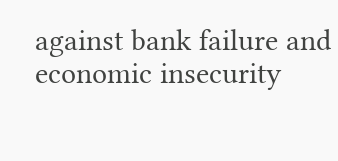against bank failure and economic insecurity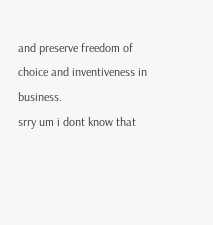and preserve freedom of choice and inventiveness in business.
srry um i dont know that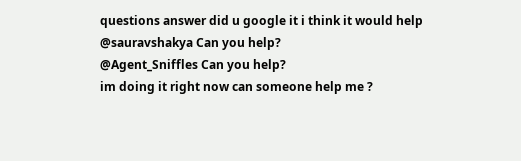questions answer did u google it i think it would help
@sauravshakya Can you help?
@Agent_Sniffles Can you help?
im doing it right now can someone help me ?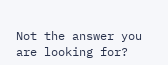Not the answer you are looking for?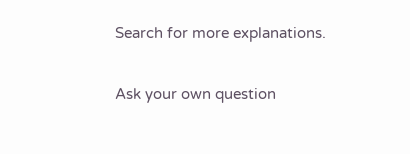Search for more explanations.

Ask your own question